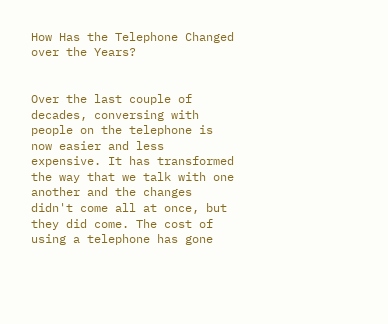How Has the Telephone Changed over the Years?


Over the last couple of decades, conversing with people on the telephone is now easier and less expensive. It has transformed the way that we talk with one another and the changes didn't come all at once, but they did come. The cost of using a telephone has gone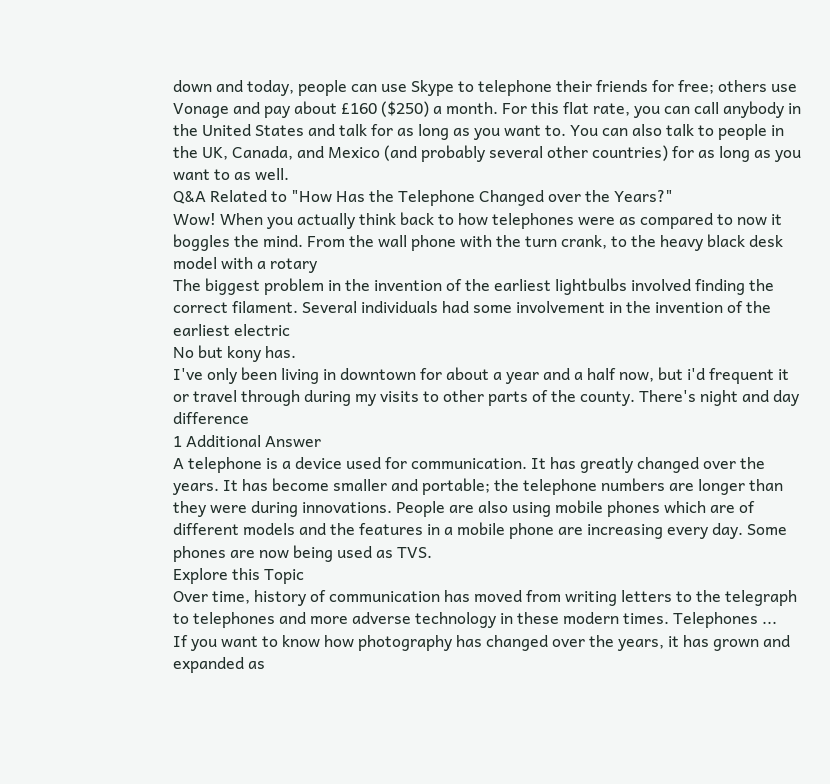down and today, people can use Skype to telephone their friends for free; others use Vonage and pay about £160 ($250) a month. For this flat rate, you can call anybody in the United States and talk for as long as you want to. You can also talk to people in the UK, Canada, and Mexico (and probably several other countries) for as long as you want to as well.
Q&A Related to "How Has the Telephone Changed over the Years?"
Wow! When you actually think back to how telephones were as compared to now it boggles the mind. From the wall phone with the turn crank, to the heavy black desk model with a rotary
The biggest problem in the invention of the earliest lightbulbs involved finding the correct filament. Several individuals had some involvement in the invention of the earliest electric
No but kony has.
I've only been living in downtown for about a year and a half now, but i'd frequent it or travel through during my visits to other parts of the county. There's night and day difference
1 Additional Answer
A telephone is a device used for communication. It has greatly changed over the years. It has become smaller and portable; the telephone numbers are longer than they were during innovations. People are also using mobile phones which are of different models and the features in a mobile phone are increasing every day. Some phones are now being used as TVS.
Explore this Topic
Over time, history of communication has moved from writing letters to the telegraph to telephones and more adverse technology in these modern times. Telephones ...
If you want to know how photography has changed over the years, it has grown and expanded as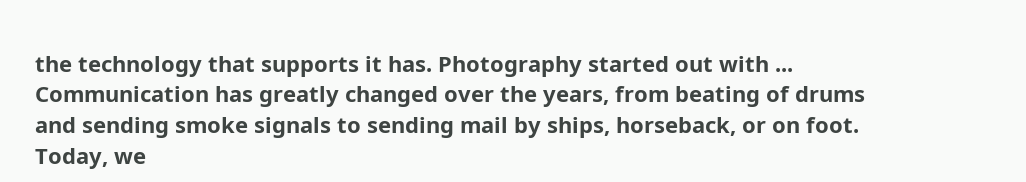the technology that supports it has. Photography started out with ...
Communication has greatly changed over the years, from beating of drums and sending smoke signals to sending mail by ships, horseback, or on foot. Today, we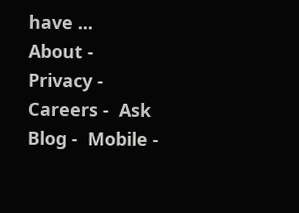have ...
About -  Privacy -  Careers -  Ask Blog -  Mobile -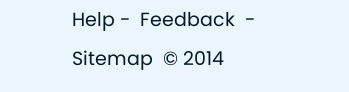Help -  Feedback  -  Sitemap  © 2014